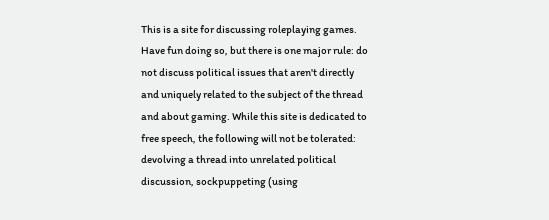This is a site for discussing roleplaying games. Have fun doing so, but there is one major rule: do not discuss political issues that aren't directly and uniquely related to the subject of the thread and about gaming. While this site is dedicated to free speech, the following will not be tolerated: devolving a thread into unrelated political discussion, sockpuppeting (using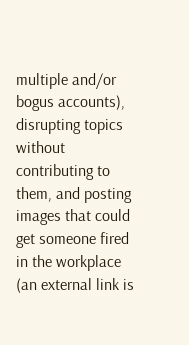multiple and/or bogus accounts), disrupting topics without contributing to them, and posting images that could get someone fired in the workplace (an external link is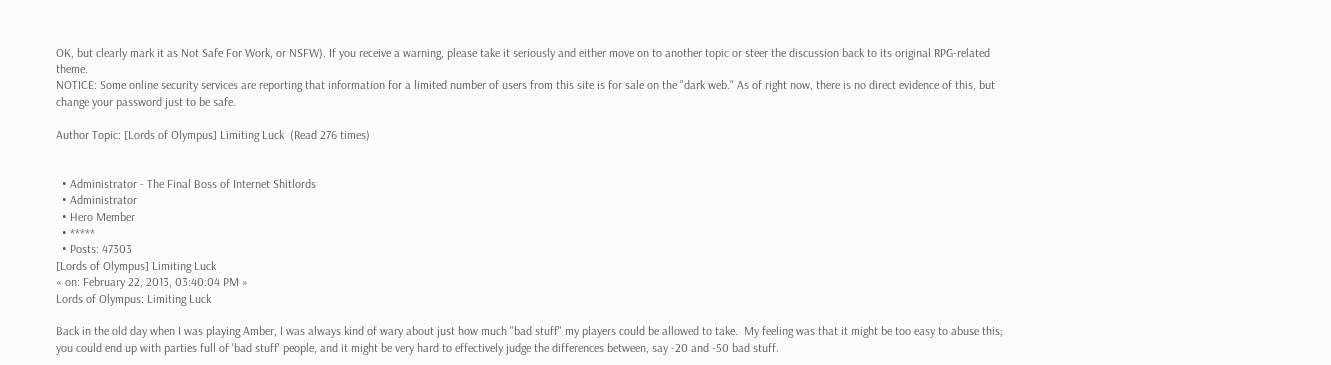OK, but clearly mark it as Not Safe For Work, or NSFW). If you receive a warning, please take it seriously and either move on to another topic or steer the discussion back to its original RPG-related theme.
NOTICE: Some online security services are reporting that information for a limited number of users from this site is for sale on the "dark web." As of right now, there is no direct evidence of this, but change your password just to be safe.

Author Topic: [Lords of Olympus] Limiting Luck  (Read 276 times)


  • Administrator - The Final Boss of Internet Shitlords
  • Administrator
  • Hero Member
  • *****
  • Posts: 47303
[Lords of Olympus] Limiting Luck
« on: February 22, 2013, 03:40:04 PM »
Lords of Olympus: Limiting Luck

Back in the old day when I was playing Amber, I was always kind of wary about just how much "bad stuff" my players could be allowed to take.  My feeling was that it might be too easy to abuse this; you could end up with parties full of 'bad stuff' people, and it might be very hard to effectively judge the differences between, say -20 and -50 bad stuff.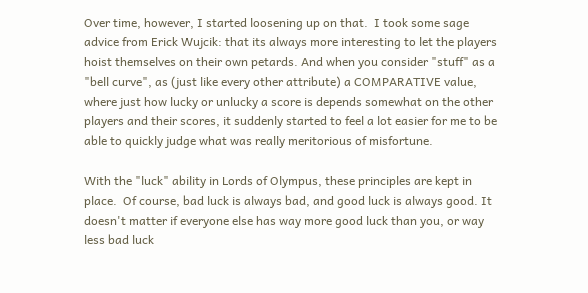Over time, however, I started loosening up on that.  I took some sage advice from Erick Wujcik: that its always more interesting to let the players hoist themselves on their own petards. And when you consider "stuff" as a "bell curve", as (just like every other attribute) a COMPARATIVE value, where just how lucky or unlucky a score is depends somewhat on the other players and their scores, it suddenly started to feel a lot easier for me to be able to quickly judge what was really meritorious of misfortune.

With the "luck" ability in Lords of Olympus, these principles are kept in place.  Of course, bad luck is always bad, and good luck is always good. It doesn't matter if everyone else has way more good luck than you, or way less bad luck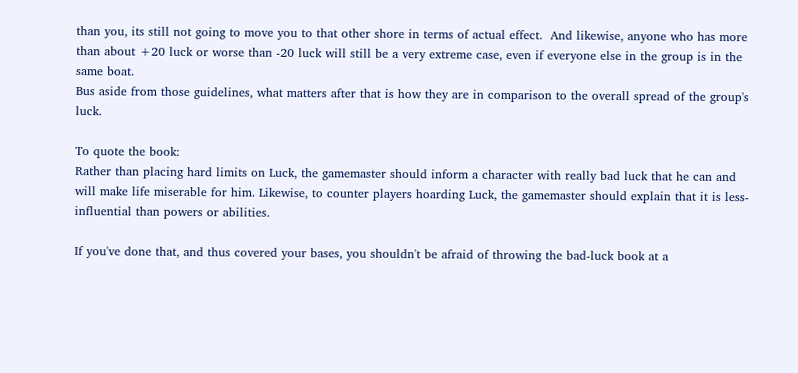than you, its still not going to move you to that other shore in terms of actual effect.  And likewise, anyone who has more than about +20 luck or worse than -20 luck will still be a very extreme case, even if everyone else in the group is in the same boat.
Bus aside from those guidelines, what matters after that is how they are in comparison to the overall spread of the group's luck.

To quote the book:
Rather than placing hard limits on Luck, the gamemaster should inform a character with really bad luck that he can and will make life miserable for him. Likewise, to counter players hoarding Luck, the gamemaster should explain that it is less-influential than powers or abilities.

If you've done that, and thus covered your bases, you shouldn't be afraid of throwing the bad-luck book at a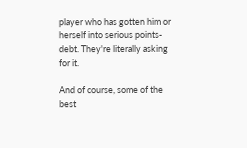player who has gotten him or herself into serious points-debt. They're literally asking for it.

And of course, some of the best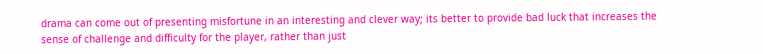drama can come out of presenting misfortune in an interesting and clever way; its better to provide bad luck that increases the sense of challenge and difficulty for the player, rather than just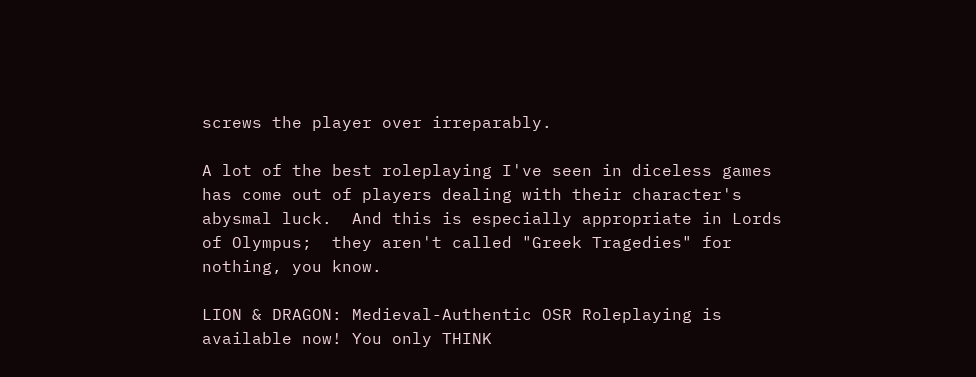screws the player over irreparably.

A lot of the best roleplaying I've seen in diceless games has come out of players dealing with their character's abysmal luck.  And this is especially appropriate in Lords of Olympus;  they aren't called "Greek Tragedies" for nothing, you know.

LION & DRAGON: Medieval-Authentic OSR Roleplaying is available now! You only THINK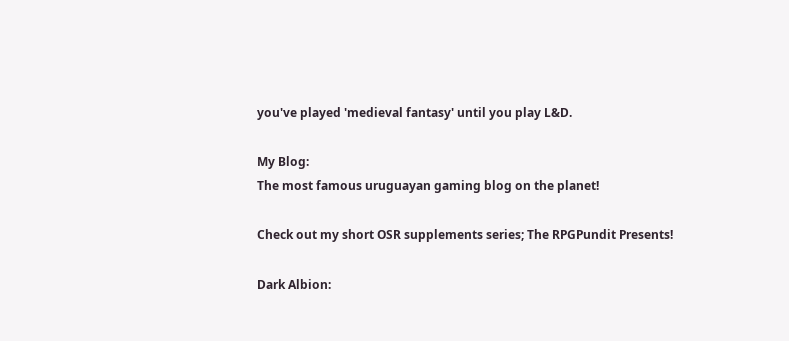you've played 'medieval fantasy' until you play L&D.

My Blog:
The most famous uruguayan gaming blog on the planet!

Check out my short OSR supplements series; The RPGPundit Presents!

Dark Albion: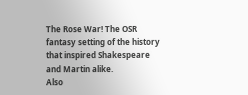The Rose War! The OSR fantasy setting of the history that inspired Shakespeare and Martin alike.
Also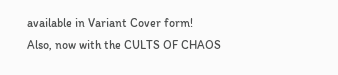available in Variant Cover form!
Also, now with the CULTS OF CHAOS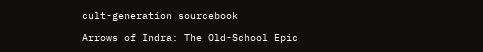cult-generation sourcebook

Arrows of Indra: The Old-School Epic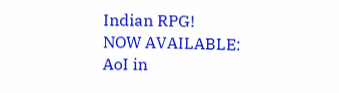Indian RPG!
NOW AVAILABLE: AoI in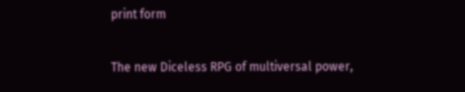print form

The new Diceless RPG of multiversal power,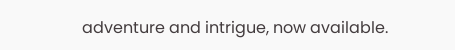adventure and intrigue, now available.